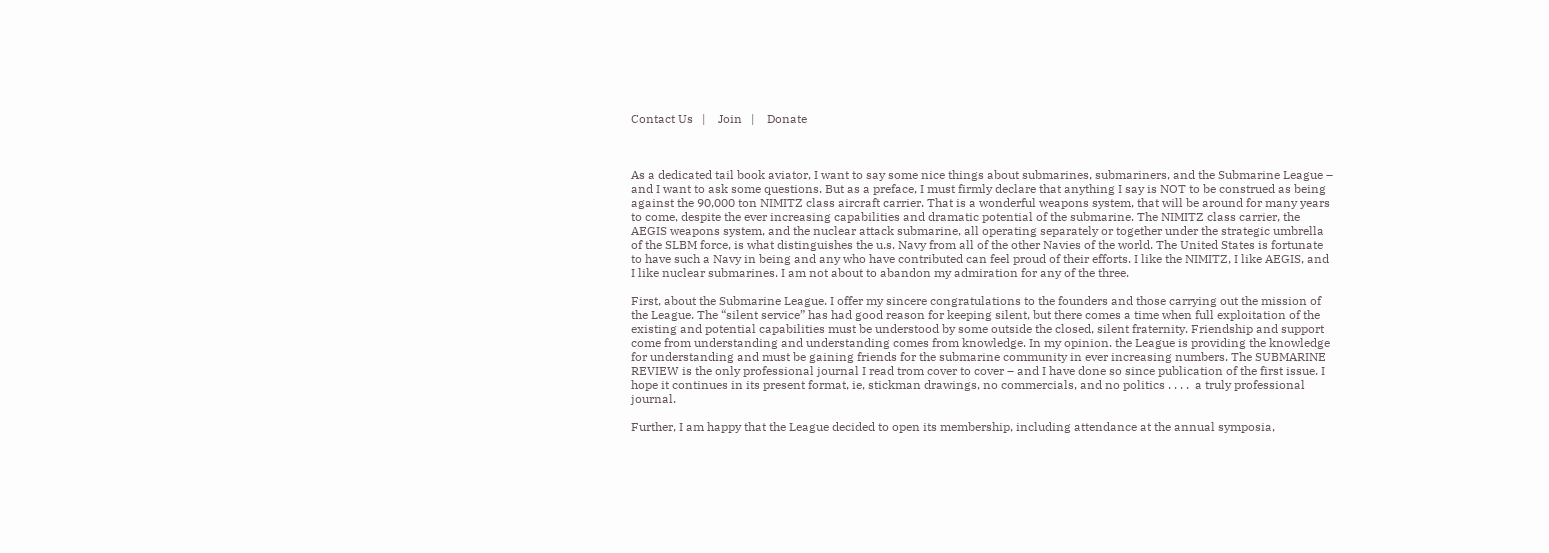Contact Us   |    Join   |    Donate



As a dedicated tail book aviator, I want to say some nice things about submarines, submariners, and the Submarine League – and I want to ask some questions. But as a preface, I must firmly declare that anything I say is NOT to be construed as being against the 90,000 ton NIMITZ class aircraft carrier. That is a wonderful weapons system, that will be around for many years to come, despite the ever increasing capabilities and dramatic potential of the submarine. The NIMITZ class carrier, the AEGIS weapons system, and the nuclear attack submarine, all operating separately or together under the strategic umbrella of the SLBM force, is what distinguishes the u.s. Navy from all of the other Navies of the world. The United States is fortunate to have such a Navy in being and any who have contributed can feel proud of their efforts. I like the NIMITZ, I like AEGIS, and I like nuclear submarines. I am not about to abandon my admiration for any of the three.

First, about the Submarine League. I offer my sincere congratulations to the founders and those carrying out the mission of the League. The “silent service” has had good reason for keeping silent, but there comes a time when full exploitation of the existing and potential capabilities must be understood by some outside the closed, silent fraternity. Friendship and support come from understanding and understanding comes from knowledge. In my opinion. the League is providing the knowledge for understanding and must be gaining friends for the submarine community in ever increasing numbers. The SUBMARINE REVIEW is the only professional journal I read trom cover to cover – and I have done so since publication of the first issue. I hope it continues in its present format, ie, stickman drawings, no commercials, and no politics . . . .  a truly professional journal.

Further, I am happy that the League decided to open its membership, including attendance at the annual symposia,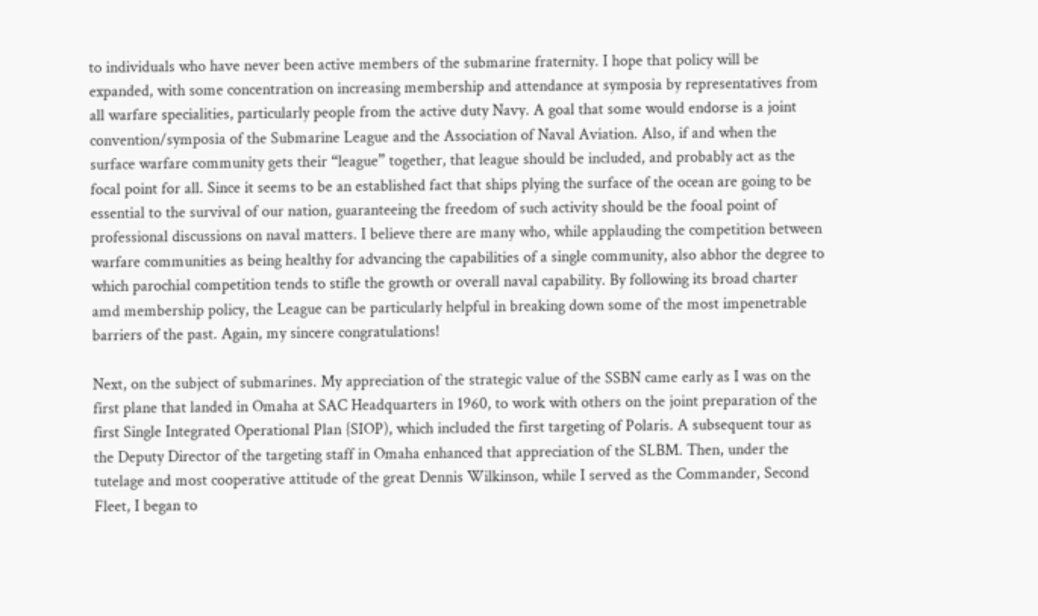to individuals who have never been active members of the submarine fraternity. I hope that policy will be expanded, with some concentration on increasing membership and attendance at symposia by representatives from all warfare specialities, particularly people from the active duty Navy. A goal that some would endorse is a joint convention/symposia of the Submarine League and the Association of Naval Aviation. Also, if and when the surface warfare community gets their “league” together, that league should be included, and probably act as the focal point for all. Since it seems to be an established fact that ships plying the surface of the ocean are going to be essential to the survival of our nation, guaranteeing the freedom of such activity should be the fooal point of professional discussions on naval matters. I believe there are many who, while applauding the competition between warfare communities as being healthy for advancing the capabilities of a single community, also abhor the degree to which parochial competition tends to stifle the growth or overall naval capability. By following its broad charter amd membership policy, the League can be particularly helpful in breaking down some of the most impenetrable barriers of the past. Again, my sincere congratulations!

Next, on the subject of submarines. My appreciation of the strategic value of the SSBN came early as I was on the first plane that landed in Omaha at SAC Headquarters in 1960, to work with others on the joint preparation of the first Single Integrated Operational Plan {SIOP), which included the first targeting of Polaris. A subsequent tour as the Deputy Director of the targeting staff in Omaha enhanced that appreciation of the SLBM. Then, under the tutelage and most cooperative attitude of the great Dennis Wilkinson, while I served as the Commander, Second Fleet, I began to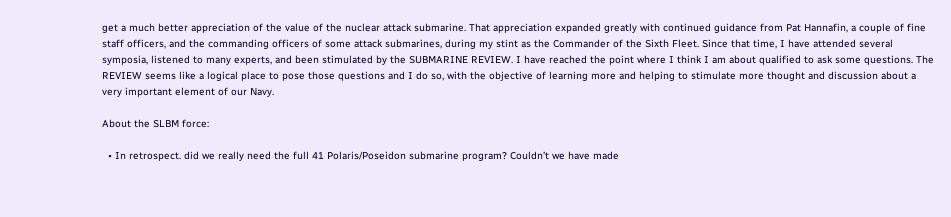get a much better appreciation of the value of the nuclear attack submarine. That appreciation expanded greatly with continued guidance from Pat Hannafin, a couple of fine staff officers, and the commanding officers of some attack submarines, during my stint as the Commander of the Sixth Fleet. Since that time, I have attended several symposia, listened to many experts, and been stimulated by the SUBMARINE REVIEW. I have reached the point where I think I am about qualified to ask some questions. The REVIEW seems like a logical place to pose those questions and I do so, with the objective of learning more and helping to stimulate more thought and discussion about a very important element of our Navy.

About the SLBM force:

  • In retrospect. did we really need the full 41 Polaris/Poseidon submarine program? Couldn’t we have made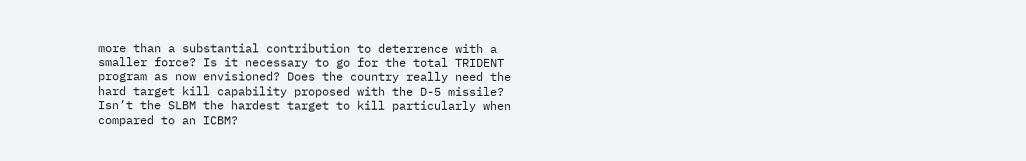more than a substantial contribution to deterrence with a smaller force? Is it necessary to go for the total TRIDENT program as now envisioned? Does the country really need the hard target kill capability proposed with the D-5 missile? Isn’t the SLBM the hardest target to kill particularly when compared to an ICBM?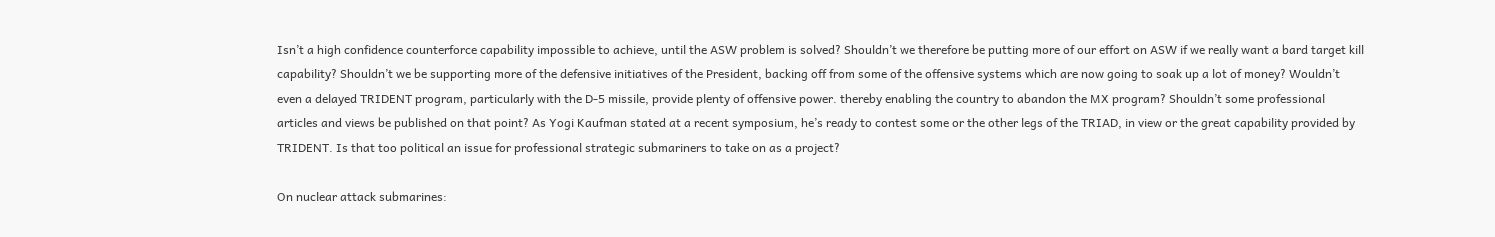Isn’t a high confidence counterforce capability impossible to achieve, until the ASW problem is solved? Shouldn’t we therefore be putting more of our effort on ASW if we really want a bard target kill capability? Shouldn’t we be supporting more of the defensive initiatives of the President, backing off from some of the offensive systems which are now going to soak up a lot of money? Wouldn’t even a delayed TRIDENT program, particularly with the D-5 missile, provide plenty of offensive power. thereby enabling the country to abandon the MX program? Shouldn’t some professional articles and views be published on that point? As Yogi Kaufman stated at a recent symposium, he’s ready to contest some or the other legs of the TRIAD, in view or the great capability provided by TRIDENT. Is that too political an issue for professional strategic submariners to take on as a project?

On nuclear attack submarines: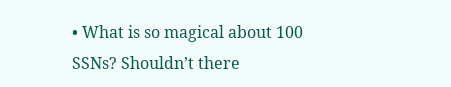• What is so magical about 100 SSNs? Shouldn’t there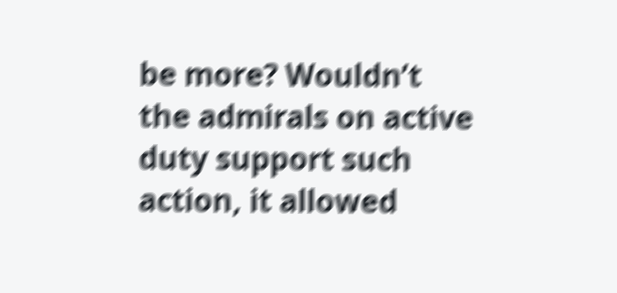be more? Wouldn’t the admirals on active duty support such action, it allowed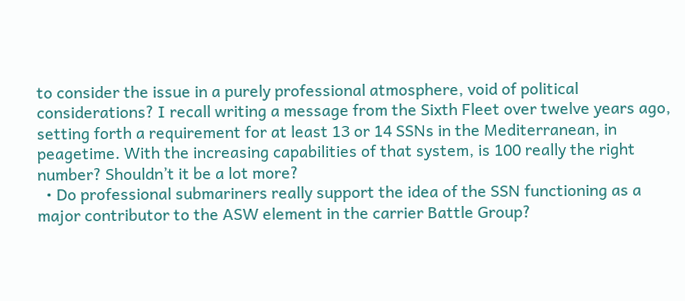to consider the issue in a purely professional atmosphere, void of political considerations? I recall writing a message from the Sixth Fleet over twelve years ago, setting forth a requirement for at least 13 or 14 SSNs in the Mediterranean, in peagetime. With the increasing capabilities of that system, is 100 really the right number? Shouldn’t it be a lot more?
  • Do professional submariners really support the idea of the SSN functioning as a major contributor to the ASW element in the carrier Battle Group?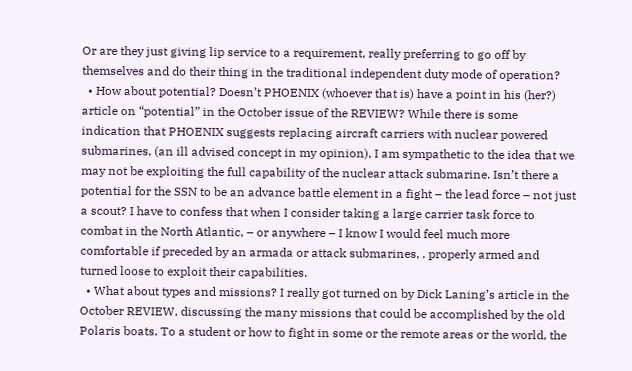Or are they just giving lip service to a requirement, really preferring to go off by themselves and do their thing in the traditional independent duty mode of operation?
  • How about potential? Doesn’t PHOENIX (whoever that is) have a point in his (her?) article on “potential” in the October issue of the REVIEW? While there is some indication that PHOENIX suggests replacing aircraft carriers with nuclear powered submarines, (an ill advised concept in my opinion), I am sympathetic to the idea that we may not be exploiting the full capability of the nuclear attack submarine. Isn’t there a potential for the SSN to be an advance battle element in a fight – the lead force – not just a scout? I have to confess that when I consider taking a large carrier task force to combat in the North Atlantic, – or anywhere – I know I would feel much more comfortable if preceded by an armada or attack submarines, . properly armed and turned loose to exploit their capabilities.
  • What about types and missions? I really got turned on by Dick Laning’s article in the October REVIEW, discussing the many missions that could be accomplished by the old Polaris boats. To a student or how to fight in some or the remote areas or the world, the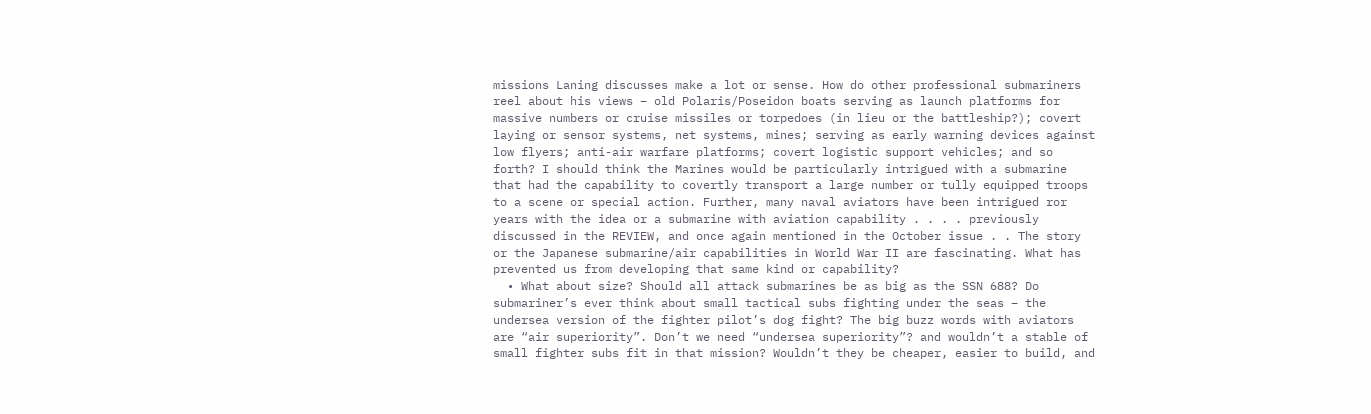missions Laning discusses make a lot or sense. How do other professional submariners reel about his views – old Polaris/Poseidon boats serving as launch platforms for massive numbers or cruise missiles or torpedoes (in lieu or the battleship?); covert laying or sensor systems, net systems, mines; serving as early warning devices against low flyers; anti-air warfare platforms; covert logistic support vehicles; and so forth? I should think the Marines would be particularly intrigued with a submarine that had the capability to covertly transport a large number or tully equipped troops to a scene or special action. Further, many naval aviators have been intrigued ror years with the idea or a submarine with aviation capability . . . . previously discussed in the REVIEW, and once again mentioned in the October issue . . The story or the Japanese submarine/air capabilities in World War II are fascinating. What has prevented us from developing that same kind or capability?
  • What about size? Should all attack submarines be as big as the SSN 688? Do submariner’s ever think about small tactical subs fighting under the seas – the undersea version of the fighter pilot’s dog fight? The big buzz words with aviators are “air superiority”. Don’t we need “undersea superiority”? and wouldn’t a stable of small fighter subs fit in that mission? Wouldn’t they be cheaper, easier to build, and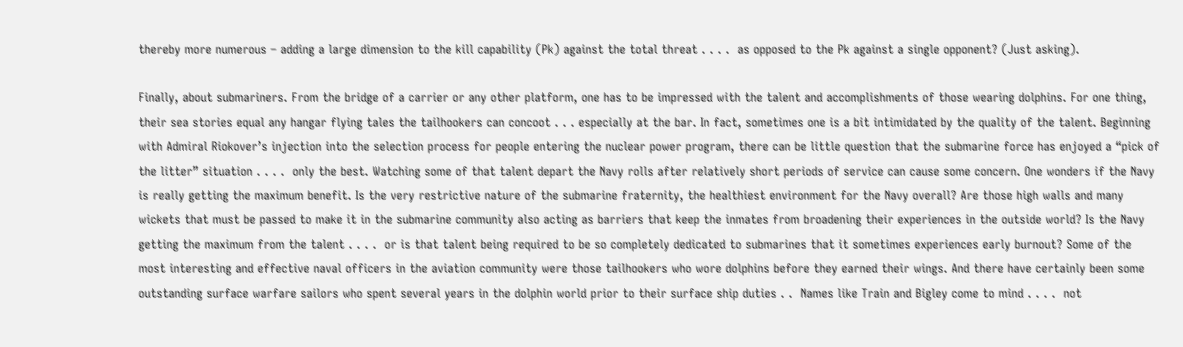thereby more numerous – adding a large dimension to the kill capability (Pk) against the total threat . . . .  as opposed to the Pk against a single opponent? (Just asking).

Finally, about submariners. From the bridge of a carrier or any other platform, one has to be impressed with the talent and accomplishments of those wearing dolphins. For one thing, their sea stories equal any hangar flying tales the tailhookers can concoot . . . especially at the bar. In fact, sometimes one is a bit intimidated by the quality of the talent. Beginning with Admiral Riokover’s injection into the selection process for people entering the nuclear power program, there can be little question that the submarine force has enjoyed a “pick of the litter” situation . . . .  only the best. Watching some of that talent depart the Navy rolls after relatively short periods of service can cause some concern. One wonders if the Navy is really getting the maximum benefit. Is the very restrictive nature of the submarine fraternity, the healthiest environment for the Navy overall? Are those high walls and many wickets that must be passed to make it in the submarine community also acting as barriers that keep the inmates from broadening their experiences in the outside world? Is the Navy getting the maximum from the talent . . . .  or is that talent being required to be so completely dedicated to submarines that it sometimes experiences early burnout? Some of the most interesting and effective naval officers in the aviation community were those tailhookers who wore dolphins before they earned their wings. And there have certainly been some outstanding surface warfare sailors who spent several years in the dolphin world prior to their surface ship duties . .  Names like Train and Bigley come to mind . . . .  not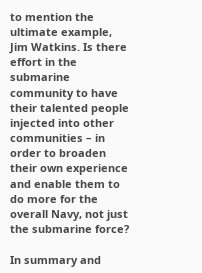to mention the ultimate example, Jim Watkins. Is there effort in the submarine community to have their talented people injected into other communities – in order to broaden their own experience and enable them to do more for the overall Navy, not just the submarine force?

In summary and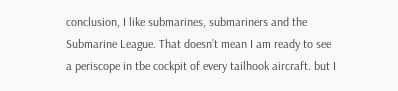conclusion, I like submarines, submariners and the Submarine League. That doesn’t mean I am ready to see a periscope in tbe cockpit of every tailhook aircraft. but I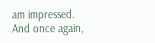am impressed. And once again,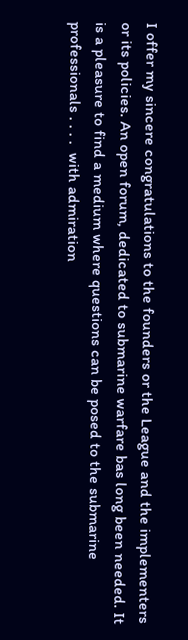I offer my sincere congratulations to the founders or the League and the implementers or its policies. An open forum, dedicated to submarine warfare bas long been needed. It is a pleasure to find a medium where questions can be posed to the submarine professionals . . . .  with admiration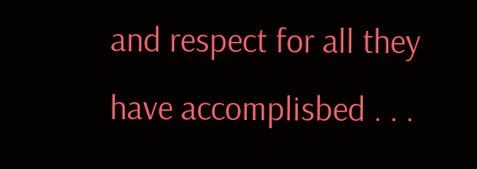and respect for all they have accomplisbed . . .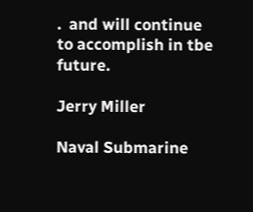.  and will continue to accomplish in tbe future.

Jerry Miller

Naval Submarine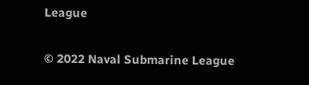League

© 2022 Naval Submarine League